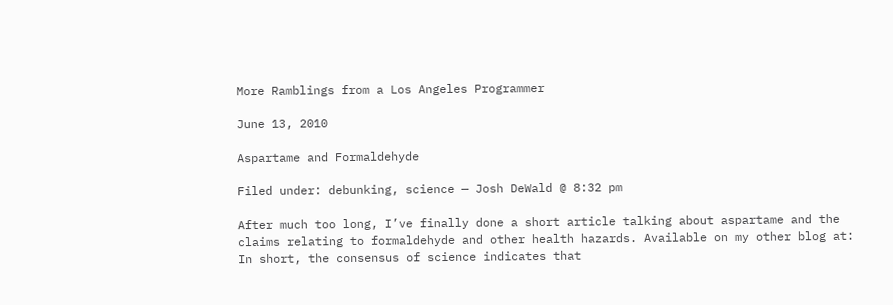More Ramblings from a Los Angeles Programmer

June 13, 2010

Aspartame and Formaldehyde

Filed under: debunking, science — Josh DeWald @ 8:32 pm

After much too long, I’ve finally done a short article talking about aspartame and the claims relating to formaldehyde and other health hazards. Available on my other blog at: In short, the consensus of science indicates that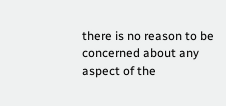there is no reason to be concerned about any aspect of the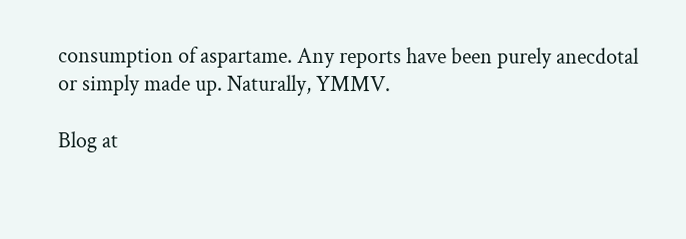consumption of aspartame. Any reports have been purely anecdotal or simply made up. Naturally, YMMV.

Blog at